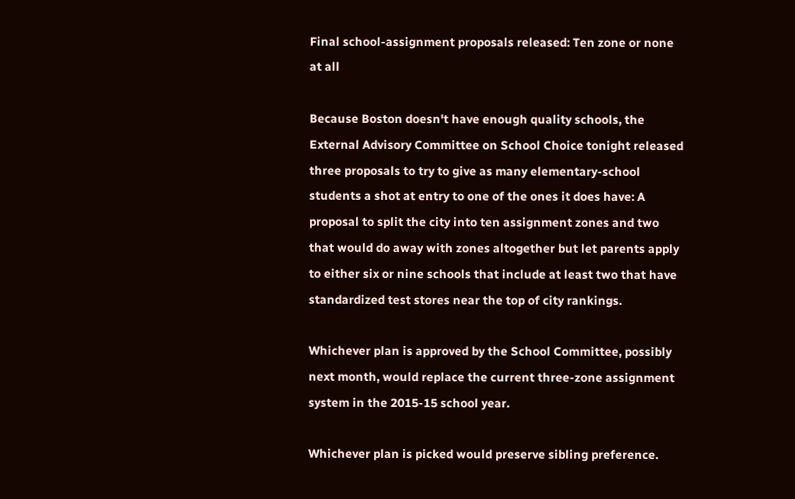Final school-assignment proposals released: Ten zone or none at all

Because Boston doesn't have enough quality schools, the External Advisory Committee on School Choice tonight released three proposals to try to give as many elementary-school students a shot at entry to one of the ones it does have: A proposal to split the city into ten assignment zones and two that would do away with zones altogether but let parents apply to either six or nine schools that include at least two that have standardized test stores near the top of city rankings.

Whichever plan is approved by the School Committee, possibly next month, would replace the current three-zone assignment system in the 2015-15 school year.

Whichever plan is picked would preserve sibling preference.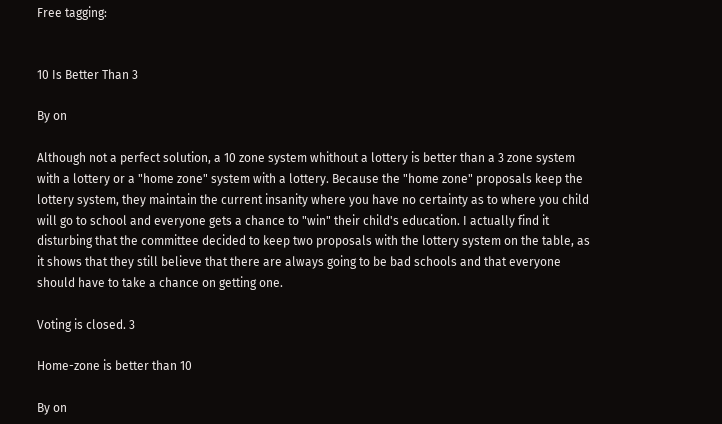Free tagging:


10 Is Better Than 3

By on

Although not a perfect solution, a 10 zone system whithout a lottery is better than a 3 zone system with a lottery or a "home zone" system with a lottery. Because the "home zone" proposals keep the lottery system, they maintain the current insanity where you have no certainty as to where you child will go to school and everyone gets a chance to "win" their child's education. I actually find it disturbing that the committee decided to keep two proposals with the lottery system on the table, as it shows that they still believe that there are always going to be bad schools and that everyone should have to take a chance on getting one.

Voting is closed. 3

Home-zone is better than 10

By on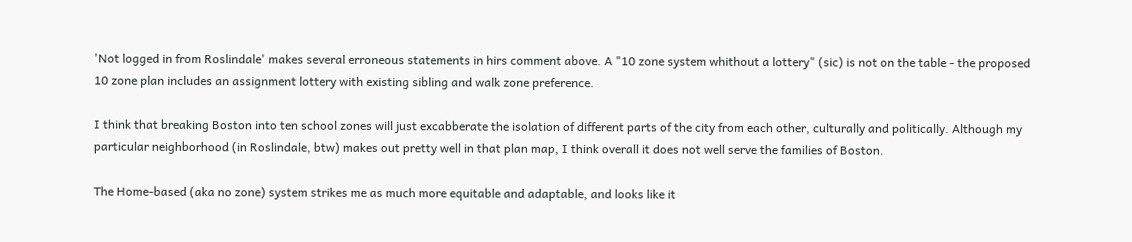'Not logged in from Roslindale' makes several erroneous statements in hirs comment above. A "10 zone system whithout a lottery" (sic) is not on the table - the proposed 10 zone plan includes an assignment lottery with existing sibling and walk zone preference.

I think that breaking Boston into ten school zones will just excabberate the isolation of different parts of the city from each other, culturally and politically. Although my particular neighborhood (in Roslindale, btw) makes out pretty well in that plan map, I think overall it does not well serve the families of Boston.

The Home-based (aka no zone) system strikes me as much more equitable and adaptable, and looks like it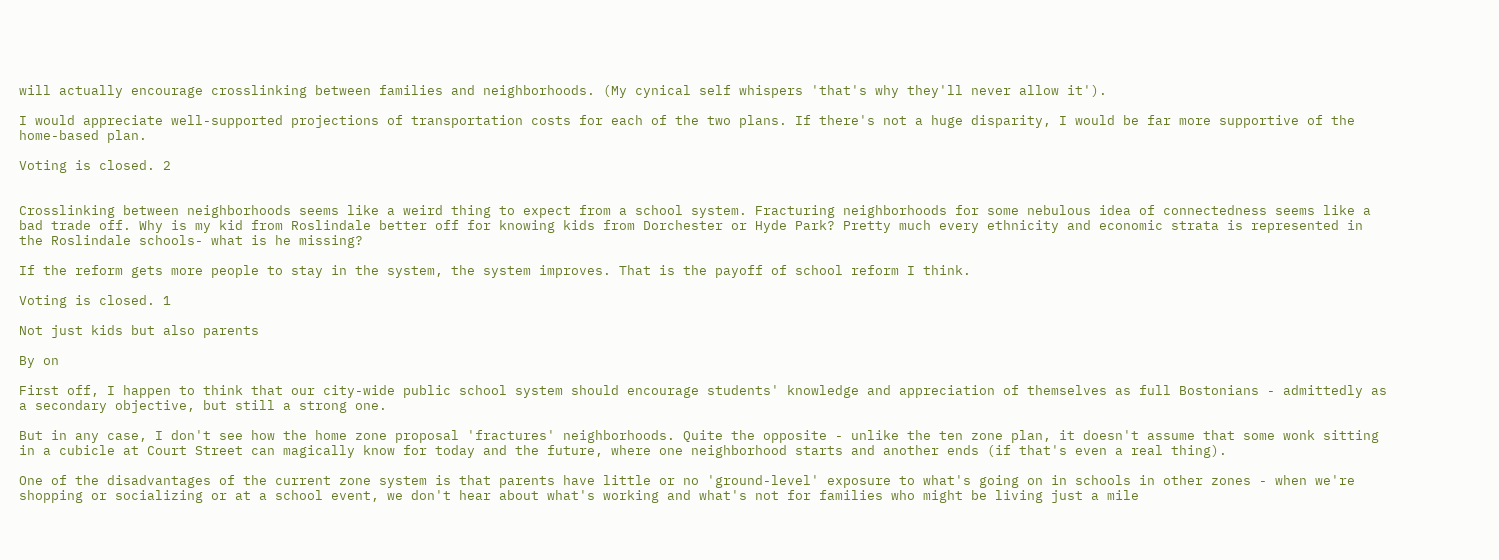will actually encourage crosslinking between families and neighborhoods. (My cynical self whispers 'that's why they'll never allow it').

I would appreciate well-supported projections of transportation costs for each of the two plans. If there's not a huge disparity, I would be far more supportive of the home-based plan.

Voting is closed. 2


Crosslinking between neighborhoods seems like a weird thing to expect from a school system. Fracturing neighborhoods for some nebulous idea of connectedness seems like a bad trade off. Why is my kid from Roslindale better off for knowing kids from Dorchester or Hyde Park? Pretty much every ethnicity and economic strata is represented in the Roslindale schools- what is he missing?

If the reform gets more people to stay in the system, the system improves. That is the payoff of school reform I think.

Voting is closed. 1

Not just kids but also parents

By on

First off, I happen to think that our city-wide public school system should encourage students' knowledge and appreciation of themselves as full Bostonians - admittedly as a secondary objective, but still a strong one.

But in any case, I don't see how the home zone proposal 'fractures' neighborhoods. Quite the opposite - unlike the ten zone plan, it doesn't assume that some wonk sitting in a cubicle at Court Street can magically know for today and the future, where one neighborhood starts and another ends (if that's even a real thing).

One of the disadvantages of the current zone system is that parents have little or no 'ground-level' exposure to what's going on in schools in other zones - when we're shopping or socializing or at a school event, we don't hear about what's working and what's not for families who might be living just a mile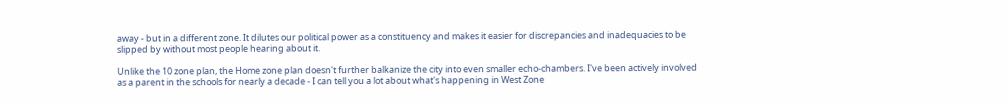away - but in a different zone. It dilutes our political power as a constituency and makes it easier for discrepancies and inadequacies to be slipped by without most people hearing about it.

Unlike the 10 zone plan, the Home zone plan doesn't further balkanize the city into even smaller echo-chambers. I've been actively involved as a parent in the schools for nearly a decade - I can tell you a lot about what's happening in West Zone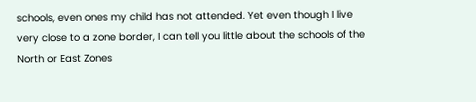schools, even ones my child has not attended. Yet even though I live very close to a zone border, I can tell you little about the schools of the North or East Zones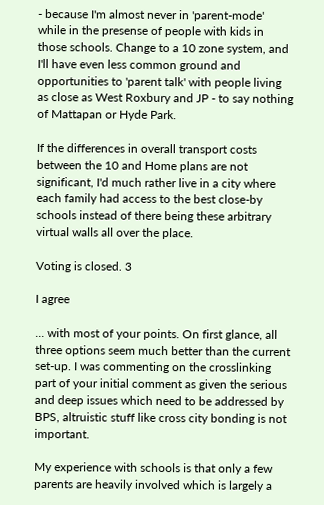- because I'm almost never in 'parent-mode' while in the presense of people with kids in those schools. Change to a 10 zone system, and I'll have even less common ground and opportunities to 'parent talk' with people living as close as West Roxbury and JP - to say nothing of Mattapan or Hyde Park.

If the differences in overall transport costs between the 10 and Home plans are not significant, I'd much rather live in a city where each family had access to the best close-by schools instead of there being these arbitrary virtual walls all over the place.

Voting is closed. 3

I agree

... with most of your points. On first glance, all three options seem much better than the current set-up. I was commenting on the crosslinking part of your initial comment as given the serious and deep issues which need to be addressed by BPS, altruistic stuff like cross city bonding is not important.

My experience with schools is that only a few parents are heavily involved which is largely a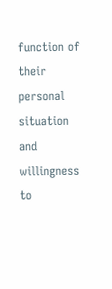function of their personal situation and willingness to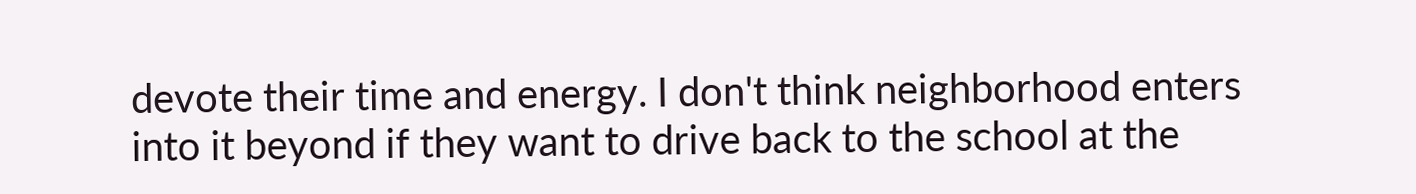devote their time and energy. I don't think neighborhood enters into it beyond if they want to drive back to the school at the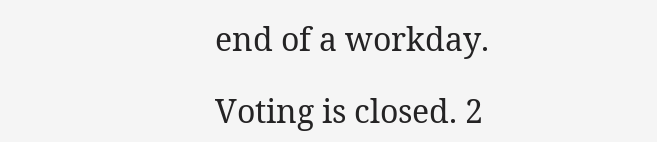end of a workday.

Voting is closed. 2